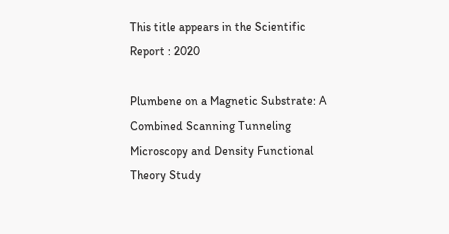This title appears in the Scientific Report : 2020

Plumbene on a Magnetic Substrate: A Combined Scanning Tunneling Microscopy and Density Functional Theory Study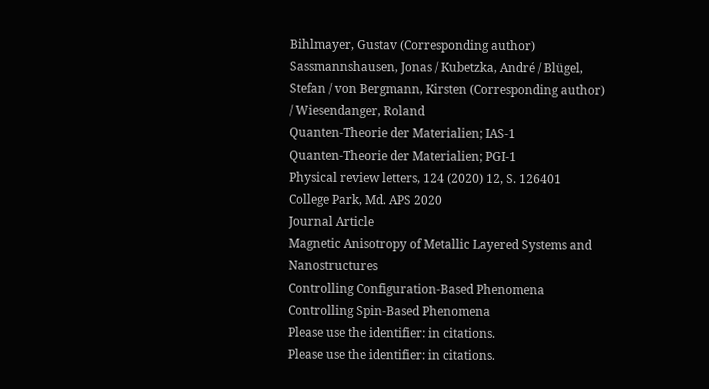Bihlmayer, Gustav (Corresponding author)
Sassmannshausen, Jonas / Kubetzka, André / Blügel, Stefan / von Bergmann, Kirsten (Corresponding author) / Wiesendanger, Roland
Quanten-Theorie der Materialien; IAS-1
Quanten-Theorie der Materialien; PGI-1
Physical review letters, 124 (2020) 12, S. 126401
College Park, Md. APS 2020
Journal Article
Magnetic Anisotropy of Metallic Layered Systems and Nanostructures
Controlling Configuration-Based Phenomena
Controlling Spin-Based Phenomena
Please use the identifier: in citations.
Please use the identifier: in citations.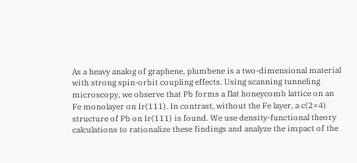As a heavy analog of graphene, plumbene is a two-dimensional material with strong spin-orbit coupling effects. Using scanning tunneling microscopy, we observe that Pb forms a flat honeycomb lattice on an Fe monolayer on Ir(111). In contrast, without the Fe layer, a c(2×4) structure of Pb on Ir(111) is found. We use density-functional theory calculations to rationalize these findings and analyze the impact of the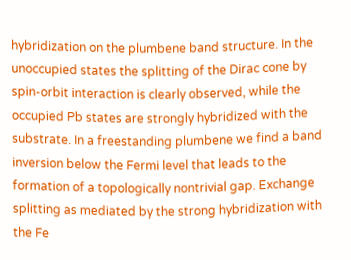hybridization on the plumbene band structure. In the unoccupied states the splitting of the Dirac cone by spin-orbit interaction is clearly observed, while the occupied Pb states are strongly hybridized with the substrate. In a freestanding plumbene we find a band inversion below the Fermi level that leads to the formation of a topologically nontrivial gap. Exchange splitting as mediated by the strong hybridization with the Fe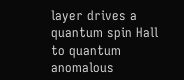layer drives a quantum spin Hall to quantum anomalous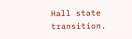Hall state transition.